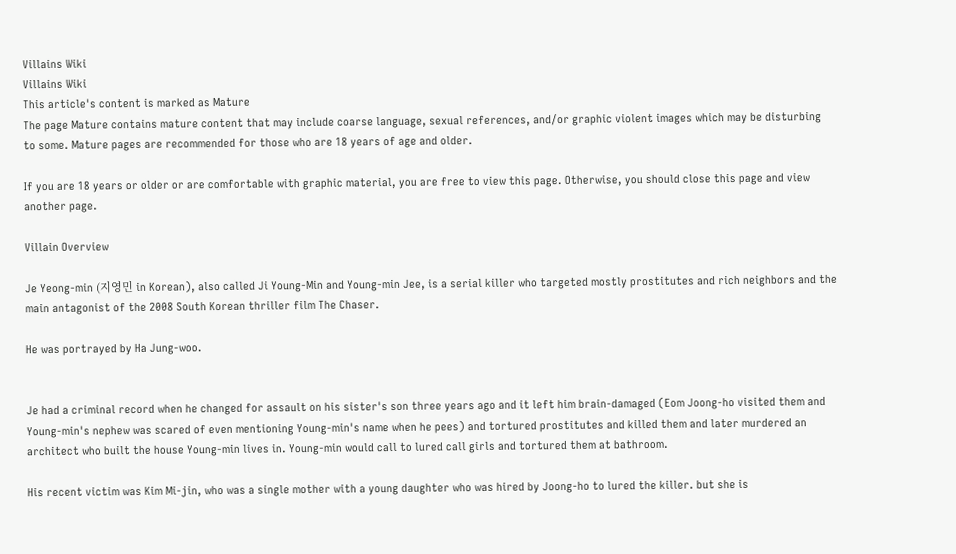Villains Wiki
Villains Wiki
This article's content is marked as Mature
The page Mature contains mature content that may include coarse language, sexual references, and/or graphic violent images which may be disturbing to some. Mature pages are recommended for those who are 18 years of age and older.

If you are 18 years or older or are comfortable with graphic material, you are free to view this page. Otherwise, you should close this page and view another page.

Villain Overview

Je Yeong-min (지영민 in Korean), also called Ji Young-Min and Young-min Jee, is a serial killer who targeted mostly prostitutes and rich neighbors and the main antagonist of the 2008 South Korean thriller film The Chaser.

He was portrayed by Ha Jung-woo.


Je had a criminal record when he changed for assault on his sister's son three years ago and it left him brain-damaged (Eom Joong-ho visited them and Young-min's nephew was scared of even mentioning Young-min's name when he pees) and tortured prostitutes and killed them and later murdered an architect who built the house Young-min lives in. Young-min would call to lured call girls and tortured them at bathroom.

His recent victim was Kim Mi-jin, who was a single mother with a young daughter who was hired by Joong-ho to lured the killer. but she is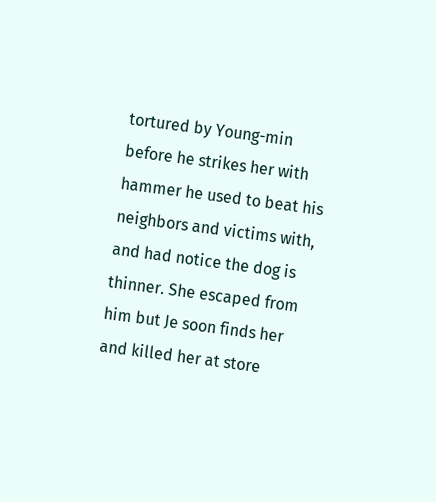tortured by Young-min before he strikes her with hammer he used to beat his neighbors and victims with, and had notice the dog is thinner. She escaped from him but Je soon finds her and killed her at store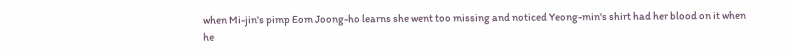when Mi-jin's pimp Eom Joong-ho learns she went too missing and noticed Yeong-min's shirt had her blood on it when he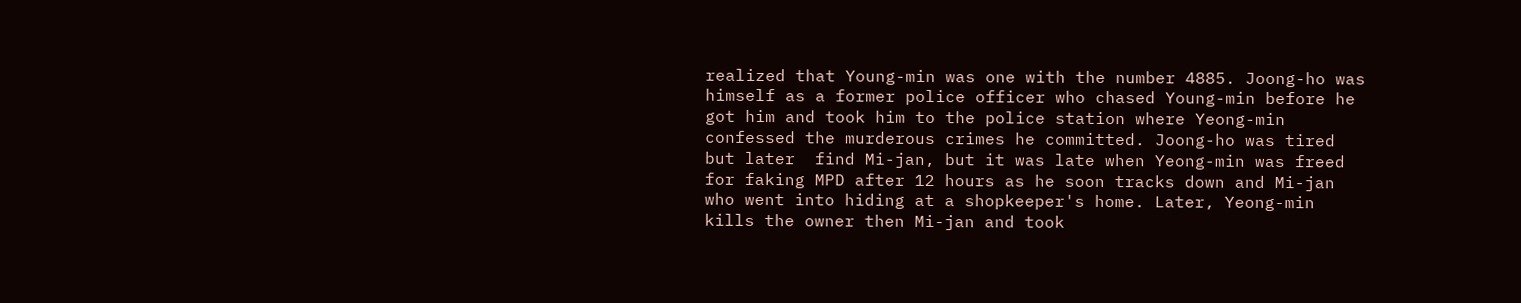realized that Young-min was one with the number 4885. Joong-ho was himself as a former police officer who chased Young-min before he got him and took him to the police station where Yeong-min confessed the murderous crimes he committed. Joong-ho was tired but later  find Mi-jan, but it was late when Yeong-min was freed  for faking MPD after 12 hours as he soon tracks down and Mi-jan who went into hiding at a shopkeeper's home. Later, Yeong-min kills the owner then Mi-jan and took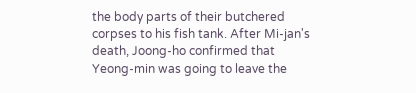the body parts of their butchered corpses to his fish tank. After Mi-jan's death, Joong-ho confirmed that Yeong-min was going to leave the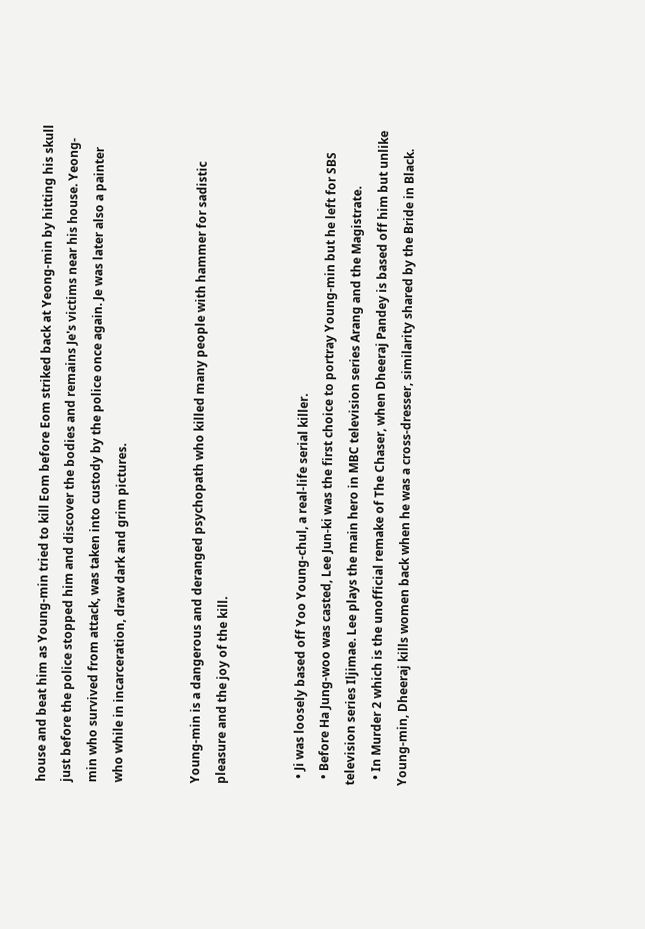house and beat him as Young-min tried to kill Eom before Eom striked back at Yeong-min by hitting his skull just before the police stopped him and discover the bodies and remains Je's victims near his house. Yeong-min who survived from attack, was taken into custody by the police once again. Je was later also a painter who while in incarceration, draw dark and grim pictures.


Young-min is a dangerous and deranged psychopath who killed many people with hammer for sadistic pleasure and the joy of the kill.


  • Ji was loosely based off Yoo Young-chul, a real-life serial killer.
  • Before Ha Jung-woo was casted, Lee Jun-ki was the first choice to portray Young-min but he left for SBS television series Iljimae. Lee plays the main hero in MBC television series Arang and the Magistrate.
  • In Murder 2 which is the unofficial remake of The Chaser, when Dheeraj Pandey is based off him but unlike Young-min, Dheeraj kills women back when he was a cross-dresser, similarity shared by the Bride in Black.